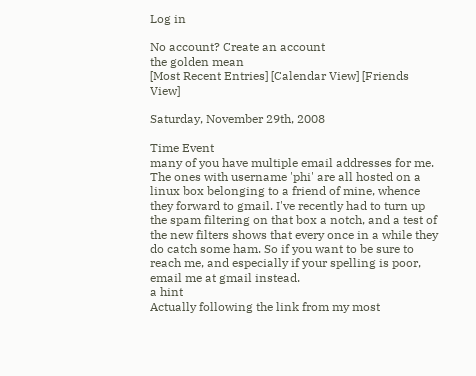Log in

No account? Create an account
the golden mean
[Most Recent Entries] [Calendar View] [Friends View]

Saturday, November 29th, 2008

Time Event
many of you have multiple email addresses for me. The ones with username 'phi' are all hosted on a linux box belonging to a friend of mine, whence they forward to gmail. I've recently had to turn up the spam filtering on that box a notch, and a test of the new filters shows that every once in a while they do catch some ham. So if you want to be sure to reach me, and especially if your spelling is poor, email me at gmail instead.
a hint
Actually following the link from my most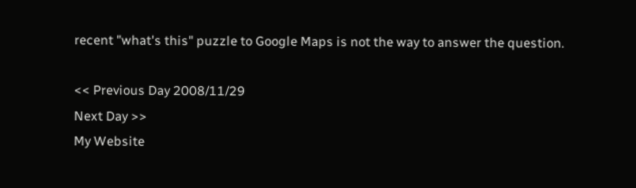recent "what's this" puzzle to Google Maps is not the way to answer the question.

<< Previous Day 2008/11/29
Next Day >>
My Website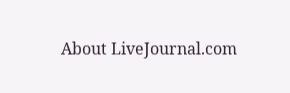About LiveJournal.com